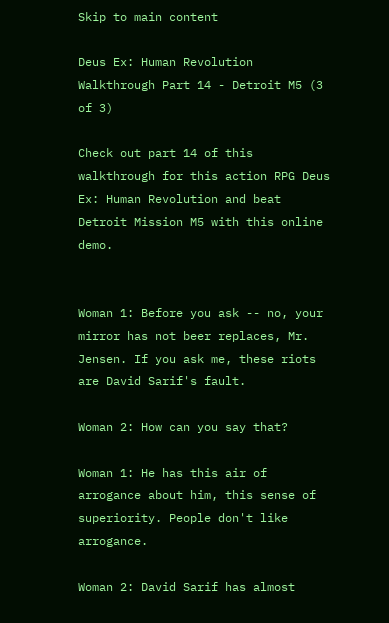Skip to main content

Deus Ex: Human Revolution Walkthrough Part 14 - Detroit M5 (3 of 3)

Check out part 14 of this walkthrough for this action RPG Deus Ex: Human Revolution and beat Detroit Mission M5 with this online demo.


Woman 1: Before you ask -- no, your mirror has not beer replaces, Mr. Jensen. If you ask me, these riots are David Sarif's fault.

Woman 2: How can you say that?

Woman 1: He has this air of arrogance about him, this sense of superiority. People don't like arrogance.

Woman 2: David Sarif has almost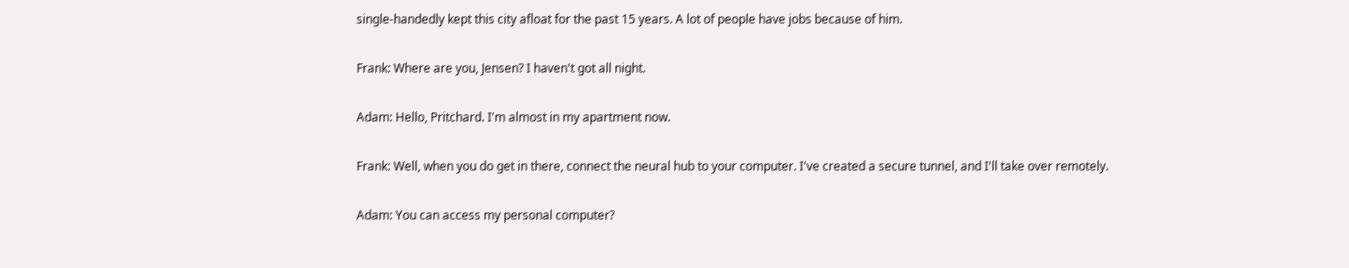single-handedly kept this city afloat for the past 15 years. A lot of people have jobs because of him.

Frank: Where are you, Jensen? I haven't got all night.

Adam: Hello, Pritchard. I'm almost in my apartment now.

Frank: Well, when you do get in there, connect the neural hub to your computer. I've created a secure tunnel, and I'll take over remotely.

Adam: You can access my personal computer?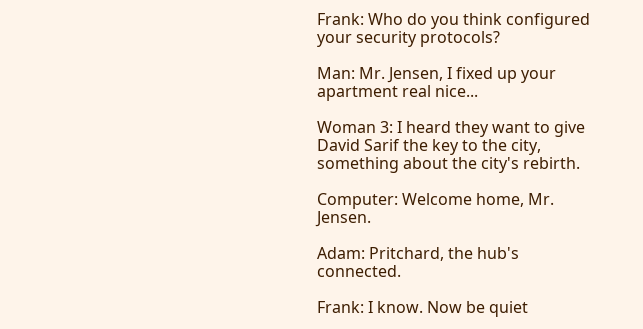Frank: Who do you think configured your security protocols?

Man: Mr. Jensen, I fixed up your apartment real nice...

Woman 3: I heard they want to give David Sarif the key to the city, something about the city's rebirth.

Computer: Welcome home, Mr. Jensen.

Adam: Pritchard, the hub's connected.

Frank: I know. Now be quiet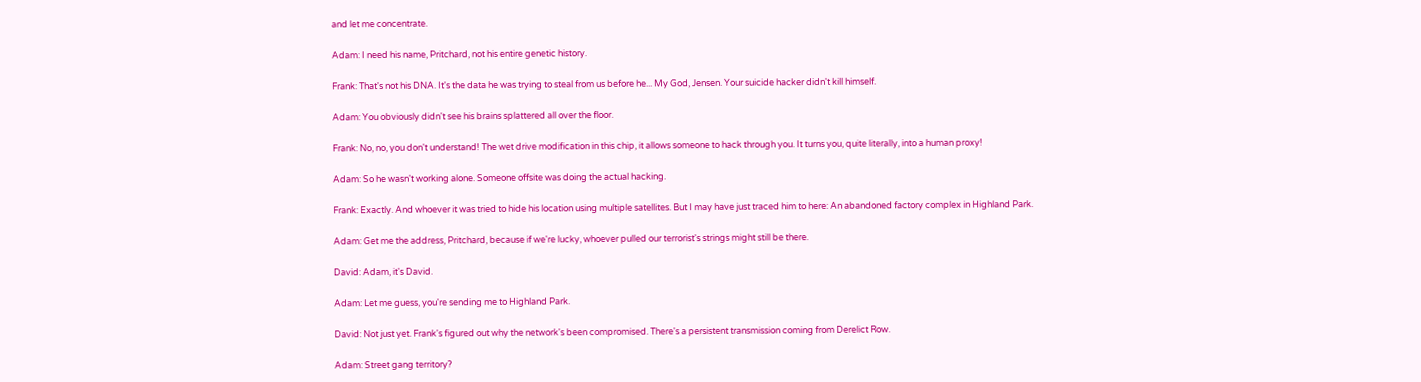and let me concentrate.

Adam: I need his name, Pritchard, not his entire genetic history.

Frank: That's not his DNA. It's the data he was trying to steal from us before he... My God, Jensen. Your suicide hacker didn't kill himself.

Adam: You obviously didn't see his brains splattered all over the floor.

Frank: No, no, you don't understand! The wet drive modification in this chip, it allows someone to hack through you. It turns you, quite literally, into a human proxy!

Adam: So he wasn't working alone. Someone offsite was doing the actual hacking.

Frank: Exactly. And whoever it was tried to hide his location using multiple satellites. But I may have just traced him to here: An abandoned factory complex in Highland Park.

Adam: Get me the address, Pritchard, because if we're lucky, whoever pulled our terrorist's strings might still be there.

David: Adam, it's David.

Adam: Let me guess, you're sending me to Highland Park.

David: Not just yet. Frank's figured out why the network's been compromised. There's a persistent transmission coming from Derelict Row.

Adam: Street gang territory?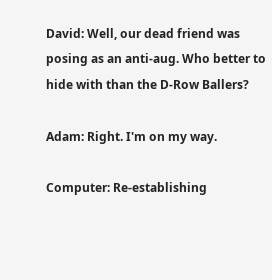David: Well, our dead friend was posing as an anti-aug. Who better to hide with than the D-Row Ballers?

Adam: Right. I'm on my way.

Computer: Re-establishing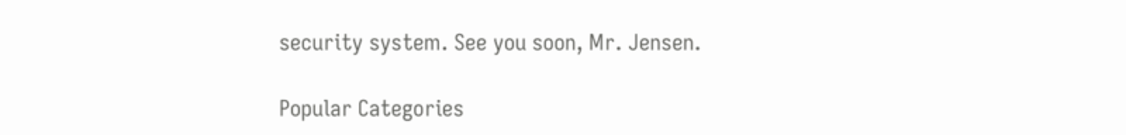security system. See you soon, Mr. Jensen.

Popular Categories